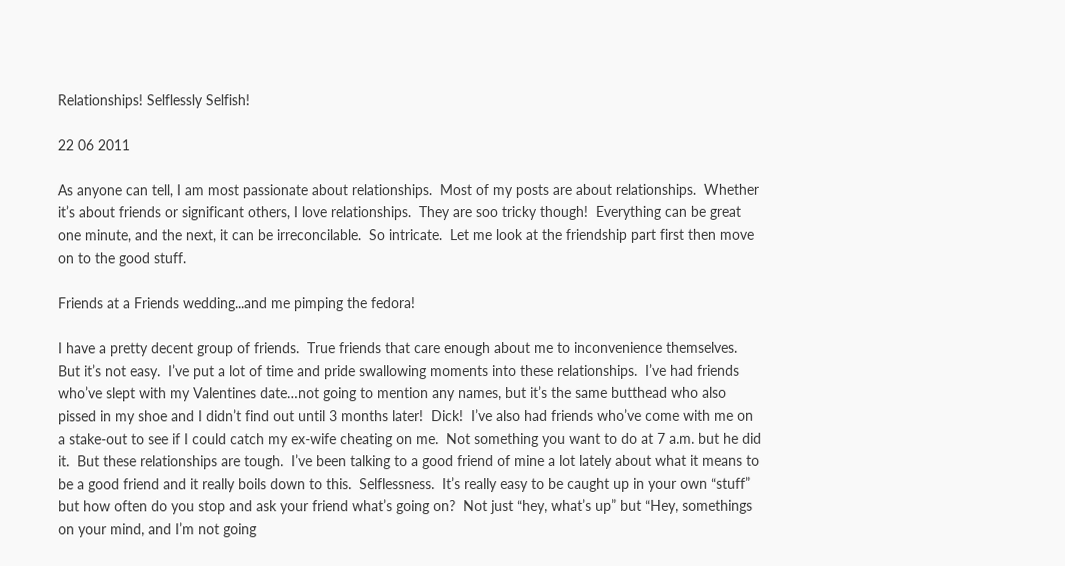Relationships! Selflessly Selfish!

22 06 2011

As anyone can tell, I am most passionate about relationships.  Most of my posts are about relationships.  Whether it’s about friends or significant others, I love relationships.  They are soo tricky though!  Everything can be great one minute, and the next, it can be irreconcilable.  So intricate.  Let me look at the friendship part first then move on to the good stuff.

Friends at a Friends wedding...and me pimping the fedora!

I have a pretty decent group of friends.  True friends that care enough about me to inconvenience themselves.  But it’s not easy.  I’ve put a lot of time and pride swallowing moments into these relationships.  I’ve had friends who’ve slept with my Valentines date…not going to mention any names, but it’s the same butthead who also pissed in my shoe and I didn’t find out until 3 months later!  Dick!  I’ve also had friends who’ve come with me on a stake-out to see if I could catch my ex-wife cheating on me.  Not something you want to do at 7 a.m. but he did it.  But these relationships are tough.  I’ve been talking to a good friend of mine a lot lately about what it means to be a good friend and it really boils down to this.  Selflessness.  It’s really easy to be caught up in your own “stuff” but how often do you stop and ask your friend what’s going on?  Not just “hey, what’s up” but “Hey, somethings on your mind, and I’m not going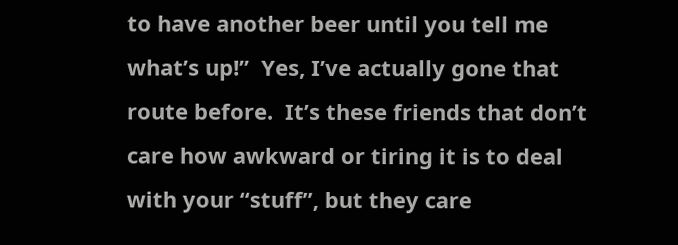to have another beer until you tell me what’s up!”  Yes, I’ve actually gone that route before.  It’s these friends that don’t care how awkward or tiring it is to deal with your “stuff”, but they care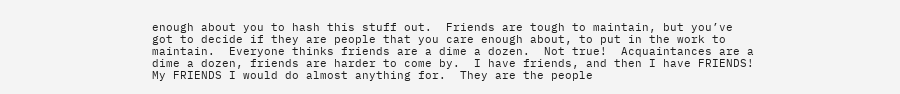enough about you to hash this stuff out.  Friends are tough to maintain, but you’ve got to decide if they are people that you care enough about, to put in the work to maintain.  Everyone thinks friends are a dime a dozen.  Not true!  Acquaintances are a dime a dozen, friends are harder to come by.  I have friends, and then I have FRIENDS!  My FRIENDS I would do almost anything for.  They are the people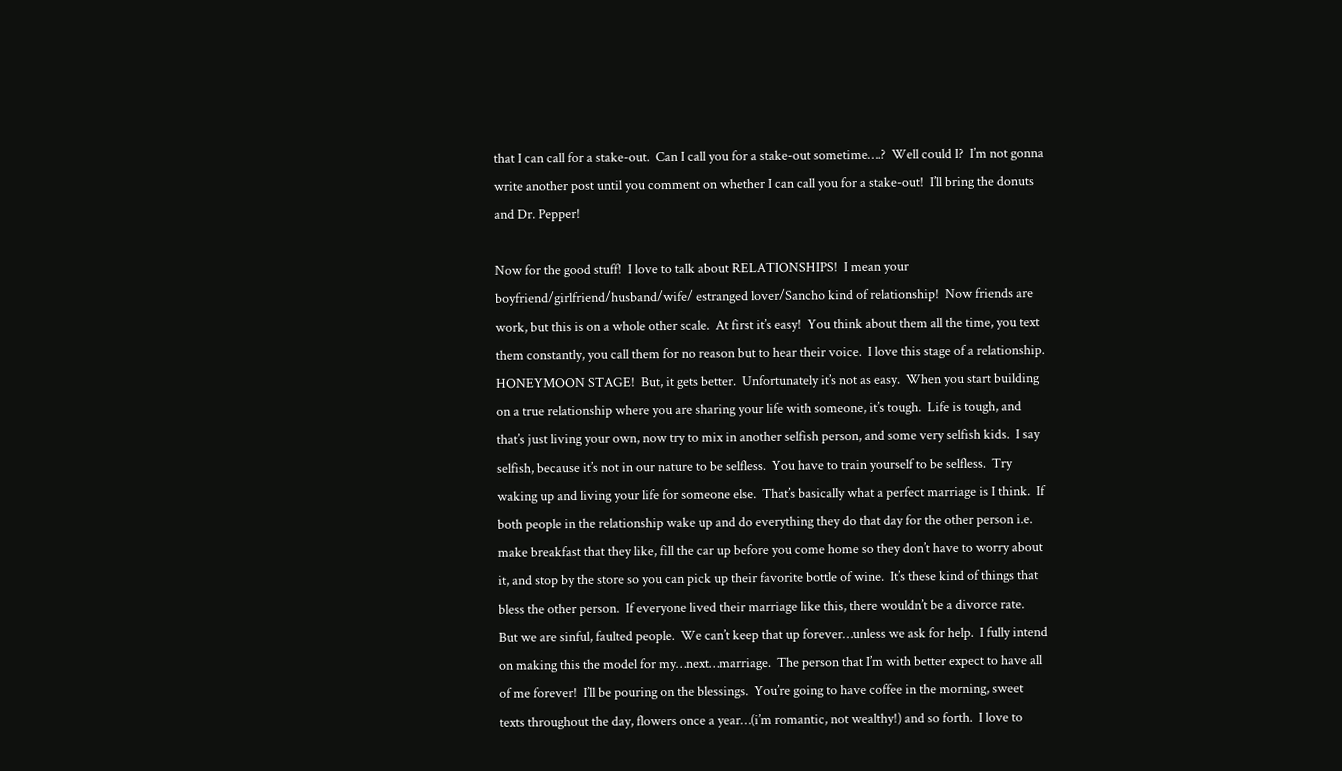that I can call for a stake-out.  Can I call you for a stake-out sometime….?  Well could I?  I’m not gonna write another post until you comment on whether I can call you for a stake-out!  I’ll bring the donuts and Dr. Pepper!

Now for the good stuff!  I love to talk about RELATIONSHIPS!  I mean your boyfriend/girlfriend/husband/wife/ estranged lover/Sancho kind of relationship!  Now friends are work, but this is on a whole other scale.  At first it’s easy!  You think about them all the time, you text them constantly, you call them for no reason but to hear their voice.  I love this stage of a relationship.  HONEYMOON STAGE!  But, it gets better.  Unfortunately it’s not as easy.  When you start building on a true relationship where you are sharing your life with someone, it’s tough.  Life is tough, and that’s just living your own, now try to mix in another selfish person, and some very selfish kids.  I say selfish, because it’s not in our nature to be selfless.  You have to train yourself to be selfless.  Try waking up and living your life for someone else.  That’s basically what a perfect marriage is I think.  If both people in the relationship wake up and do everything they do that day for the other person i.e. make breakfast that they like, fill the car up before you come home so they don’t have to worry about it, and stop by the store so you can pick up their favorite bottle of wine.  It’s these kind of things that bless the other person.  If everyone lived their marriage like this, there wouldn’t be a divorce rate.  But we are sinful, faulted people.  We can’t keep that up forever…unless we ask for help.  I fully intend on making this the model for my…next…marriage.  The person that I’m with better expect to have all of me forever!  I’ll be pouring on the blessings.  You’re going to have coffee in the morning, sweet texts throughout the day, flowers once a year…(i’m romantic, not wealthy!) and so forth.  I love to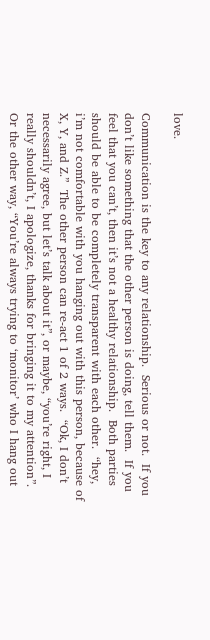love.

Communication is the key to any relationship.  Serious or not.  If you don’t like something that the other person is doing, tell them.  If you feel that you can’t, then it’s not a healthy relationship.  Both parties should be able to be completely transparent with each other.  “hey, i’m not comfortable with you hanging out with this person, because of X, Y, and Z.”  The other person can re-act 1 of 2 ways.  “Ok, I don’t necessarily agree, but let’s talk about it”, or maybe, “you’re right, I really shouldn’t, I apologize, thanks for bringing it to my attention”.  Or the other way, “You’re always trying to ‘monitor’ who I hang out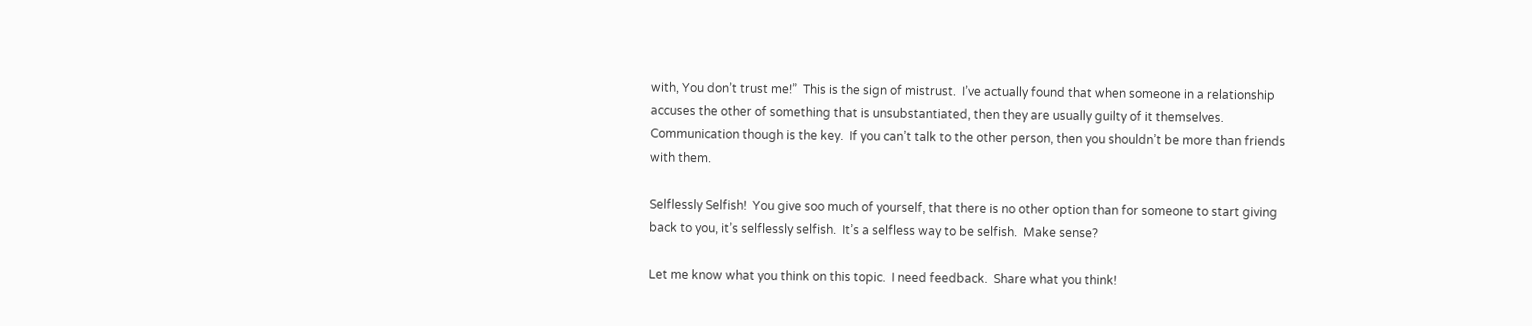with, You don’t trust me!”  This is the sign of mistrust.  I’ve actually found that when someone in a relationship accuses the other of something that is unsubstantiated, then they are usually guilty of it themselves.  Communication though is the key.  If you can’t talk to the other person, then you shouldn’t be more than friends with them.

Selflessly Selfish!  You give soo much of yourself, that there is no other option than for someone to start giving back to you, it’s selflessly selfish.  It’s a selfless way to be selfish.  Make sense?

Let me know what you think on this topic.  I need feedback.  Share what you think!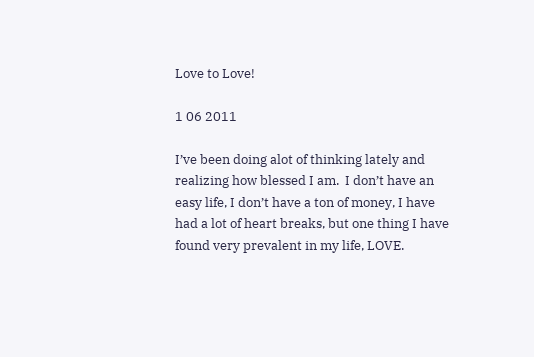Love to Love!

1 06 2011

I’ve been doing alot of thinking lately and realizing how blessed I am.  I don’t have an easy life, I don’t have a ton of money, I have had a lot of heart breaks, but one thing I have found very prevalent in my life, LOVE.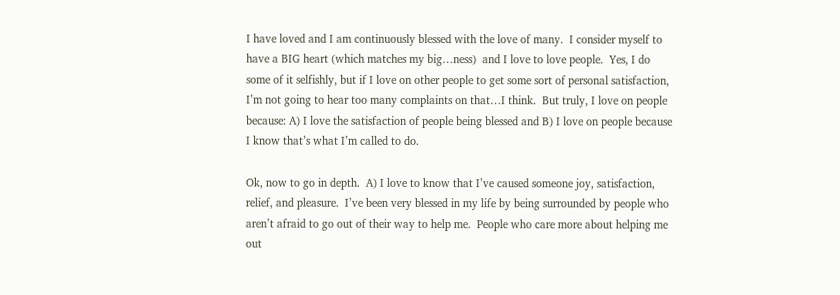I have loved and I am continuously blessed with the love of many.  I consider myself to have a BIG heart (which matches my big…ness)  and I love to love people.  Yes, I do some of it selfishly, but if I love on other people to get some sort of personal satisfaction, I’m not going to hear too many complaints on that…I think.  But truly, I love on people because: A) I love the satisfaction of people being blessed and B) I love on people because I know that’s what I’m called to do.

Ok, now to go in depth.  A) I love to know that I’ve caused someone joy, satisfaction, relief, and pleasure.  I’ve been very blessed in my life by being surrounded by people who aren’t afraid to go out of their way to help me.  People who care more about helping me out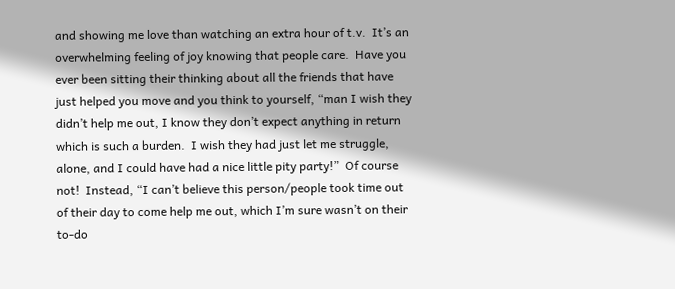and showing me love than watching an extra hour of t.v.  It’s an overwhelming feeling of joy knowing that people care.  Have you ever been sitting their thinking about all the friends that have just helped you move and you think to yourself, “man I wish they didn’t help me out, I know they don’t expect anything in return which is such a burden.  I wish they had just let me struggle, alone, and I could have had a nice little pity party!”  Of course not!  Instead, “I can’t believe this person/people took time out of their day to come help me out, which I’m sure wasn’t on their to-do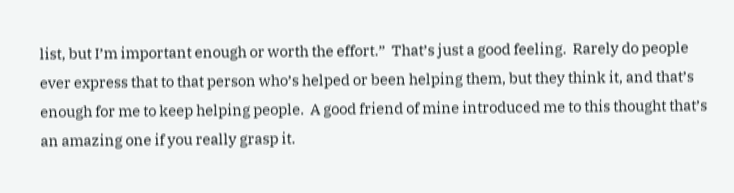list, but I’m important enough or worth the effort.”  That’s just a good feeling.  Rarely do people ever express that to that person who’s helped or been helping them, but they think it, and that’s enough for me to keep helping people.  A good friend of mine introduced me to this thought that’s an amazing one if you really grasp it.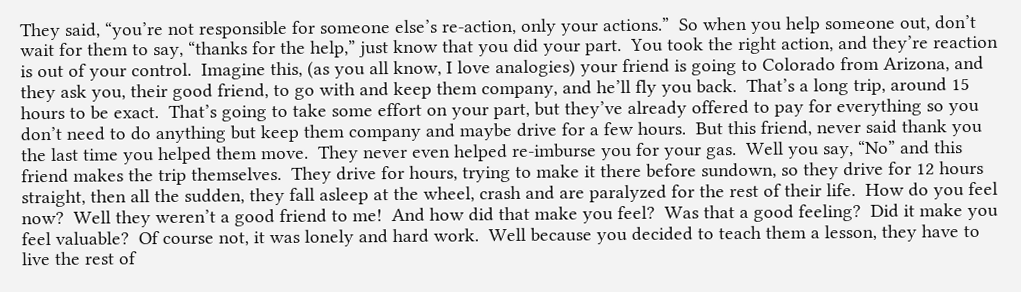They said, “you’re not responsible for someone else’s re-action, only your actions.”  So when you help someone out, don’t wait for them to say, “thanks for the help,” just know that you did your part.  You took the right action, and they’re reaction is out of your control.  Imagine this, (as you all know, I love analogies) your friend is going to Colorado from Arizona, and they ask you, their good friend, to go with and keep them company, and he’ll fly you back.  That’s a long trip, around 15 hours to be exact.  That’s going to take some effort on your part, but they’ve already offered to pay for everything so you don’t need to do anything but keep them company and maybe drive for a few hours.  But this friend, never said thank you the last time you helped them move.  They never even helped re-imburse you for your gas.  Well you say, “No” and this friend makes the trip themselves.  They drive for hours, trying to make it there before sundown, so they drive for 12 hours straight, then all the sudden, they fall asleep at the wheel, crash and are paralyzed for the rest of their life.  How do you feel now?  Well they weren’t a good friend to me!  And how did that make you feel?  Was that a good feeling?  Did it make you feel valuable?  Of course not, it was lonely and hard work.  Well because you decided to teach them a lesson, they have to live the rest of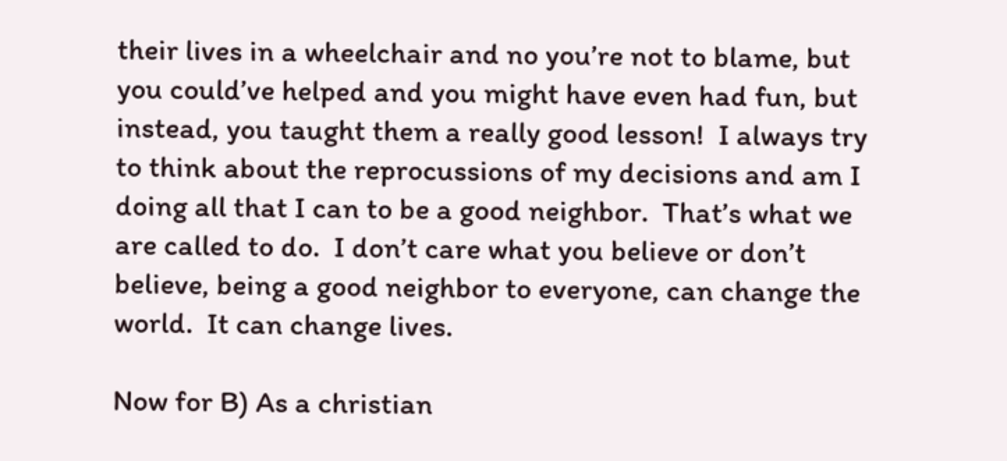their lives in a wheelchair and no you’re not to blame, but you could’ve helped and you might have even had fun, but instead, you taught them a really good lesson!  I always try to think about the reprocussions of my decisions and am I doing all that I can to be a good neighbor.  That’s what we are called to do.  I don’t care what you believe or don’t believe, being a good neighbor to everyone, can change the world.  It can change lives.

Now for B) As a christian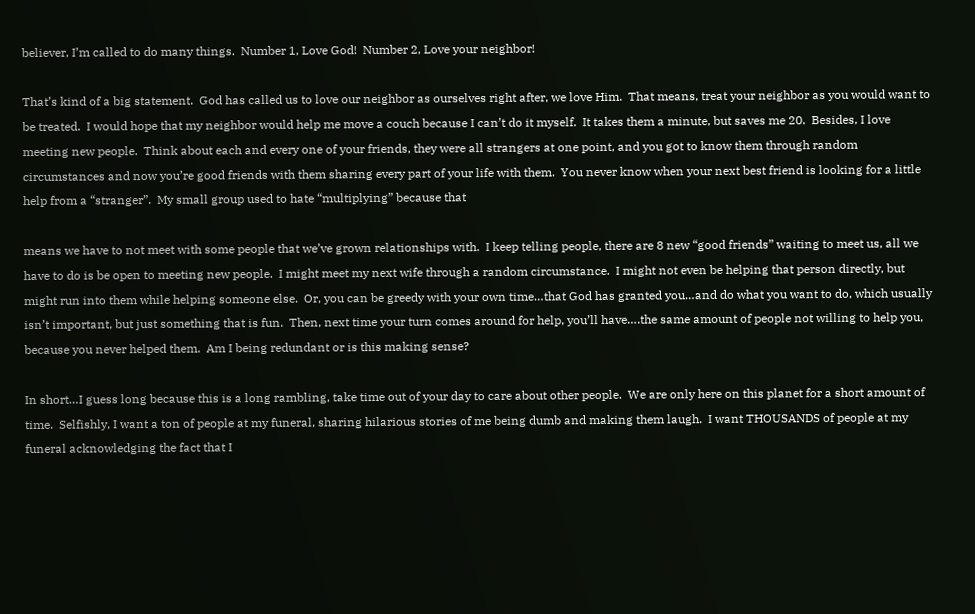believer, I’m called to do many things.  Number 1, Love God!  Number 2, Love your neighbor!

That’s kind of a big statement.  God has called us to love our neighbor as ourselves right after, we love Him.  That means, treat your neighbor as you would want to be treated.  I would hope that my neighbor would help me move a couch because I can’t do it myself.  It takes them a minute, but saves me 20.  Besides, I love meeting new people.  Think about each and every one of your friends, they were all strangers at one point, and you got to know them through random circumstances and now you’re good friends with them sharing every part of your life with them.  You never know when your next best friend is looking for a little help from a “stranger”.  My small group used to hate “multiplying” because that

means we have to not meet with some people that we’ve grown relationships with.  I keep telling people, there are 8 new “good friends” waiting to meet us, all we have to do is be open to meeting new people.  I might meet my next wife through a random circumstance.  I might not even be helping that person directly, but might run into them while helping someone else.  Or, you can be greedy with your own time…that God has granted you…and do what you want to do, which usually isn’t important, but just something that is fun.  Then, next time your turn comes around for help, you’ll have….the same amount of people not willing to help you, because you never helped them.  Am I being redundant or is this making sense?

In short…I guess long because this is a long rambling, take time out of your day to care about other people.  We are only here on this planet for a short amount of time.  Selfishly, I want a ton of people at my funeral, sharing hilarious stories of me being dumb and making them laugh.  I want THOUSANDS of people at my funeral acknowledging the fact that I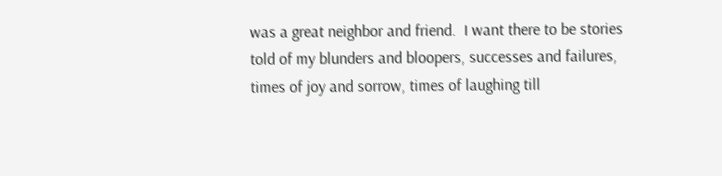was a great neighbor and friend.  I want there to be stories told of my blunders and bloopers, successes and failures, times of joy and sorrow, times of laughing till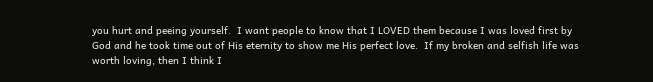you hurt and peeing yourself.  I want people to know that I LOVED them because I was loved first by God and he took time out of His eternity to show me His perfect love.  If my broken and selfish life was worth loving, then I think I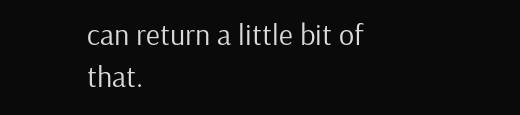can return a little bit of that.